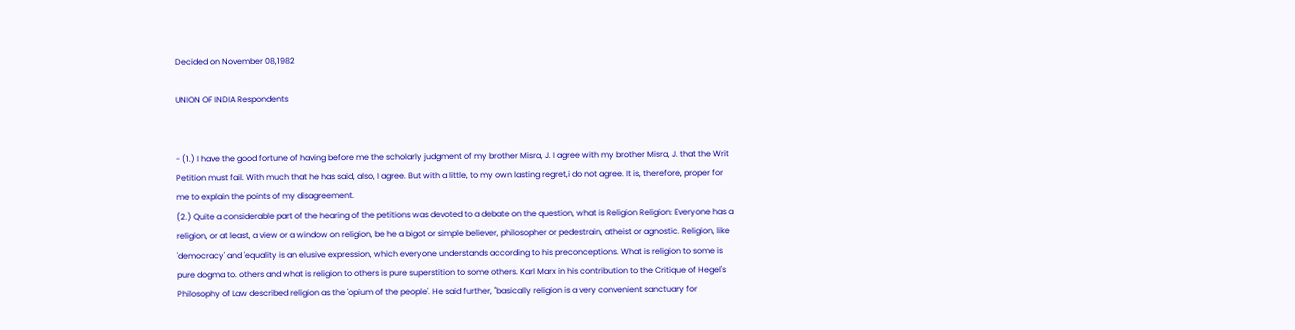Decided on November 08,1982

UNION OF INDIA Respondents


- (1.) I have the good fortune of having before me the scholarly judgment of my brother Misra, J. I agree with my brother Misra, J. that the Writ Petition must fail. With much that he has said, also, I agree. But with a little, to my own lasting regret,i do not agree. It is, therefore, proper for me to explain the points of my disagreement.
(2.) Quite a considerable part of the hearing of the petitions was devoted to a debate on the question, what is Religion Religion: Everyone has a religion, or at least, a view or a window on religion, be he a bigot or simple believer, philosopher or pedestrain, atheist or agnostic. Religion, like 'democracy' and 'equality is an elusive expression, which everyone understands according to his preconceptions. What is religion to some is pure dogma to. others and what is religion to others is pure superstition to some others. Karl Marx in his contribution to the Critique of Hegel's Philosophy of Law described religion as the 'opium of the people'. He said further, "basically religion is a very convenient sanctuary for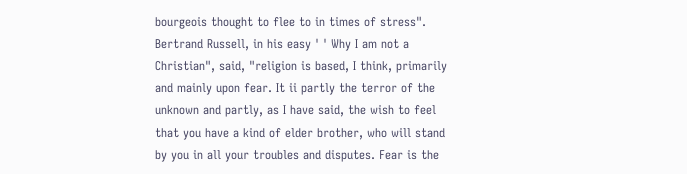bourgeois thought to flee to in times of stress". Bertrand Russell, in his easy ' ' Why I am not a Christian", said, "religion is based, I think, primarily and mainly upon fear. It ii partly the terror of the unknown and partly, as I have said, the wish to feel that you have a kind of elder brother, who will stand by you in all your troubles and disputes. Fear is the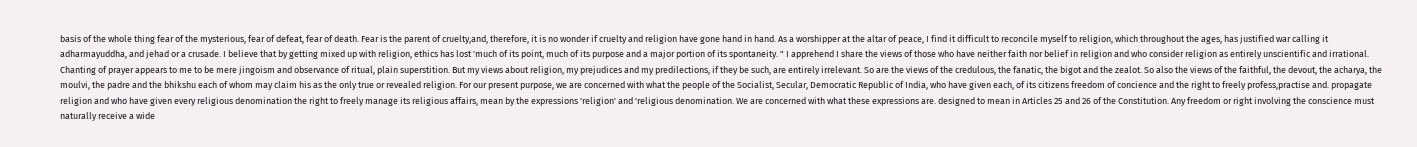basis of the whole thing fear of the mysterious, fear of defeat, fear of death. Fear is the parent of cruelty,and, therefore, it is no wonder if cruelty and religion have gone hand in hand. As a worshipper at the altar of peace, I find it difficult to reconcile myself to religion, which throughout the ages, has justified war calling it adharmayuddha, and jehad or a crusade. I believe that by getting mixed up with religion, ethics has lost 'much of its point, much of its purpose and a major portion of its spontaneity. " I apprehend I share the views of those who have neither faith nor belief in religion and who consider religion as entirely unscientific and irrational. Chanting of prayer appears to me to be mere jingoism and observance of ritual, plain superstition. But my views about religion, my prejudices and my predilections, if they be such, are entirely irrelevant. So are the views of the credulous, the fanatic, the bigot and the zealot. So also the views of the faithful, the devout, the acharya, the moulvi, the padre and the bhikshu each of whom may claim his as the only true or revealed religion. For our present purpose, we are concerned with what the people of the Socialist, Secular, Democratic Republic of India, who have given each, of its citizens freedom of concience and the right to freely profess,practise and. propagate religion and who have given every religious denomination the right to freely manage its religious affairs, mean by the expressions 'religion' and 'religious denomination. We are concerned with what these expressions are. designed to mean in Articles 25 and 26 of the Constitution. Any freedom or right involving the conscience must naturally receive a wide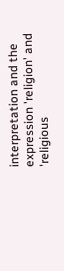interpretation and the expression 'religion' and 'religious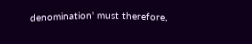denomination' must therefore,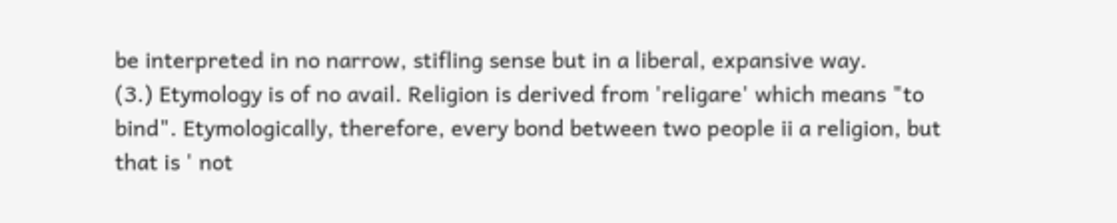be interpreted in no narrow, stifling sense but in a liberal, expansive way.
(3.) Etymology is of no avail. Religion is derived from 'religare' which means "to bind". Etymologically, therefore, every bond between two people ii a religion, but that is ' not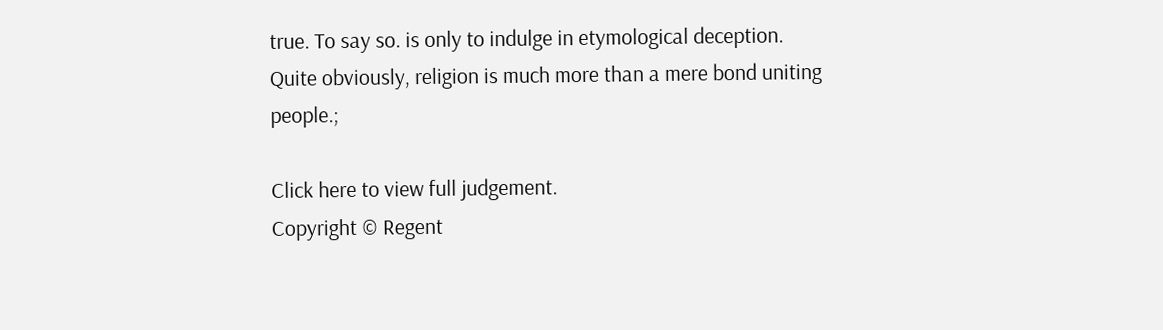true. To say so. is only to indulge in etymological deception. Quite obviously, religion is much more than a mere bond uniting people.;

Click here to view full judgement.
Copyright © Regent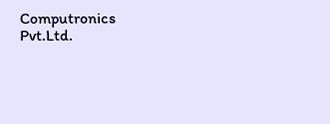Computronics Pvt.Ltd.